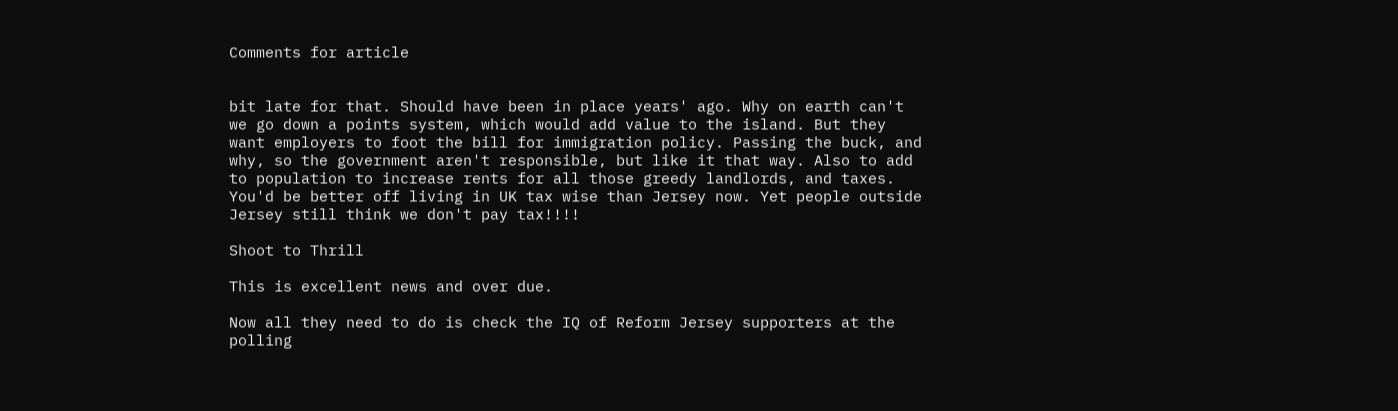Comments for article


bit late for that. Should have been in place years' ago. Why on earth can't we go down a points system, which would add value to the island. But they want employers to foot the bill for immigration policy. Passing the buck, and why, so the government aren't responsible, but like it that way. Also to add to population to increase rents for all those greedy landlords, and taxes. You'd be better off living in UK tax wise than Jersey now. Yet people outside Jersey still think we don't pay tax!!!!

Shoot to Thrill

This is excellent news and over due.

Now all they need to do is check the IQ of Reform Jersey supporters at the polling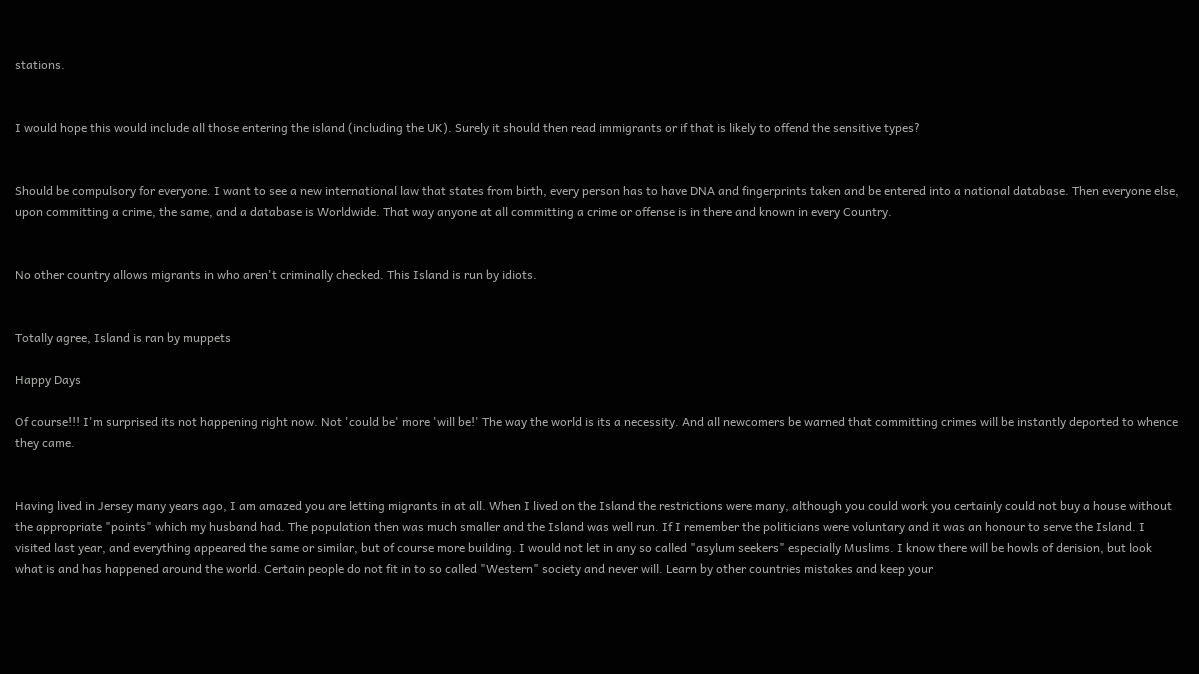stations.


I would hope this would include all those entering the island (including the UK). Surely it should then read immigrants or if that is likely to offend the sensitive types?


Should be compulsory for everyone. I want to see a new international law that states from birth, every person has to have DNA and fingerprints taken and be entered into a national database. Then everyone else, upon committing a crime, the same, and a database is Worldwide. That way anyone at all committing a crime or offense is in there and known in every Country.


No other country allows migrants in who aren't criminally checked. This Island is run by idiots.


Totally agree, Island is ran by muppets

Happy Days

Of course!!! I'm surprised its not happening right now. Not 'could be' more 'will be!' The way the world is its a necessity. And all newcomers be warned that committing crimes will be instantly deported to whence they came.


Having lived in Jersey many years ago, I am amazed you are letting migrants in at all. When I lived on the Island the restrictions were many, although you could work you certainly could not buy a house without the appropriate "points" which my husband had. The population then was much smaller and the Island was well run. If I remember the politicians were voluntary and it was an honour to serve the Island. I visited last year, and everything appeared the same or similar, but of course more building. I would not let in any so called "asylum seekers" especially Muslims. I know there will be howls of derision, but look what is and has happened around the world. Certain people do not fit in to so called "Western" society and never will. Learn by other countries mistakes and keep your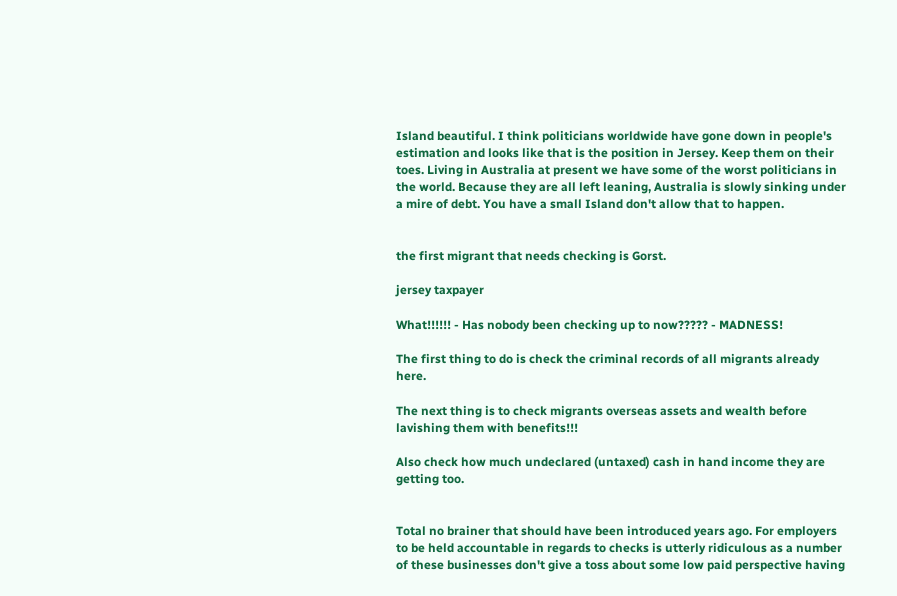Island beautiful. I think politicians worldwide have gone down in people's estimation and looks like that is the position in Jersey. Keep them on their toes. Living in Australia at present we have some of the worst politicians in the world. Because they are all left leaning, Australia is slowly sinking under a mire of debt. You have a small Island don't allow that to happen.


the first migrant that needs checking is Gorst.

jersey taxpayer

What!!!!!! - Has nobody been checking up to now????? - MADNESS!

The first thing to do is check the criminal records of all migrants already here.

The next thing is to check migrants overseas assets and wealth before lavishing them with benefits!!!

Also check how much undeclared (untaxed) cash in hand income they are getting too.


Total no brainer that should have been introduced years ago. For employers to be held accountable in regards to checks is utterly ridiculous as a number of these businesses don't give a toss about some low paid perspective having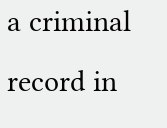a criminal record in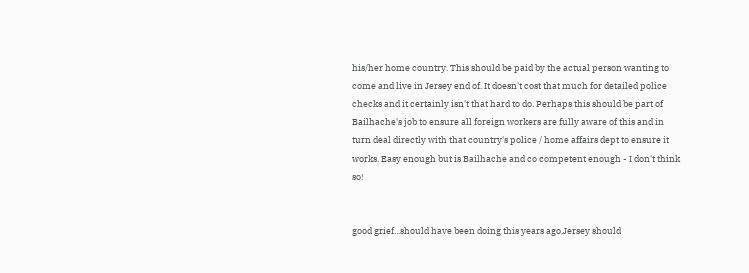his/her home country. This should be paid by the actual person wanting to come and live in Jersey end of. It doesn't cost that much for detailed police checks and it certainly isn't that hard to do. Perhaps this should be part of Bailhache's job to ensure all foreign workers are fully aware of this and in turn deal directly with that country's police / home affairs dept to ensure it works. Easy enough but is Bailhache and co competent enough - I don't think so!


good grief...should have been doing this years ago,Jersey should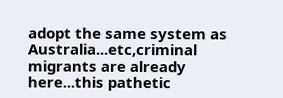adopt the same system as Australia...etc,criminal migrants are already here...this pathetic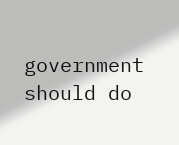government should do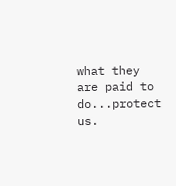what they are paid to do...protect us.